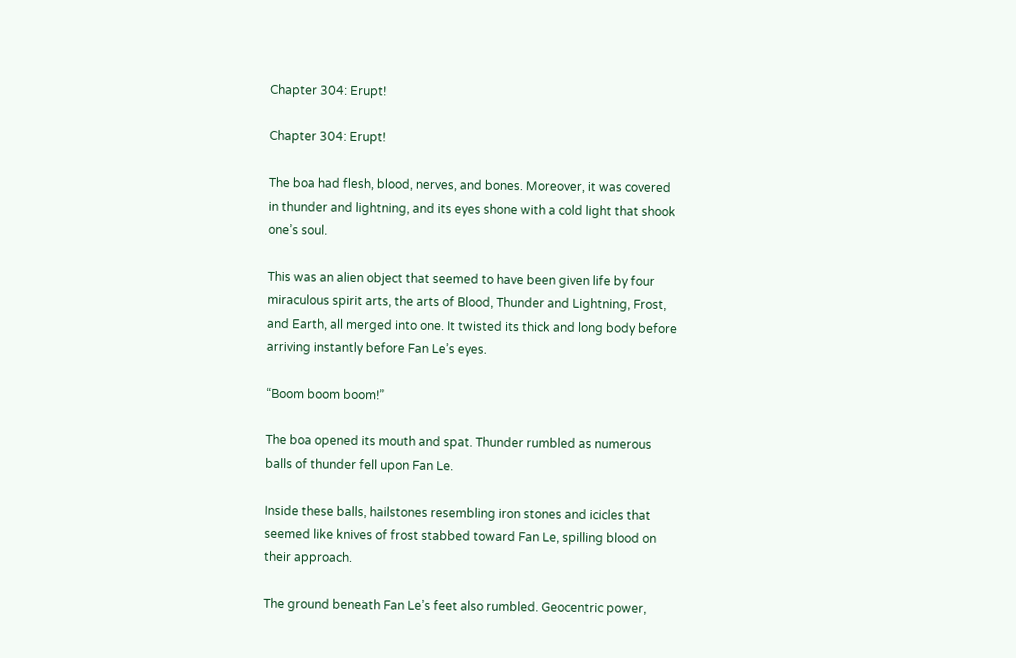Chapter 304: Erupt!

Chapter 304: Erupt!

The boa had flesh, blood, nerves, and bones. Moreover, it was covered in thunder and lightning, and its eyes shone with a cold light that shook one’s soul.

This was an alien object that seemed to have been given life by four miraculous spirit arts, the arts of Blood, Thunder and Lightning, Frost, and Earth, all merged into one. It twisted its thick and long body before arriving instantly before Fan Le’s eyes.

“Boom boom boom!”

The boa opened its mouth and spat. Thunder rumbled as numerous balls of thunder fell upon Fan Le.

Inside these balls, hailstones resembling iron stones and icicles that seemed like knives of frost stabbed toward Fan Le, spilling blood on their approach.

The ground beneath Fan Le’s feet also rumbled. Geocentric power,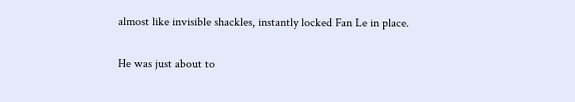almost like invisible shackles, instantly locked Fan Le in place.

He was just about to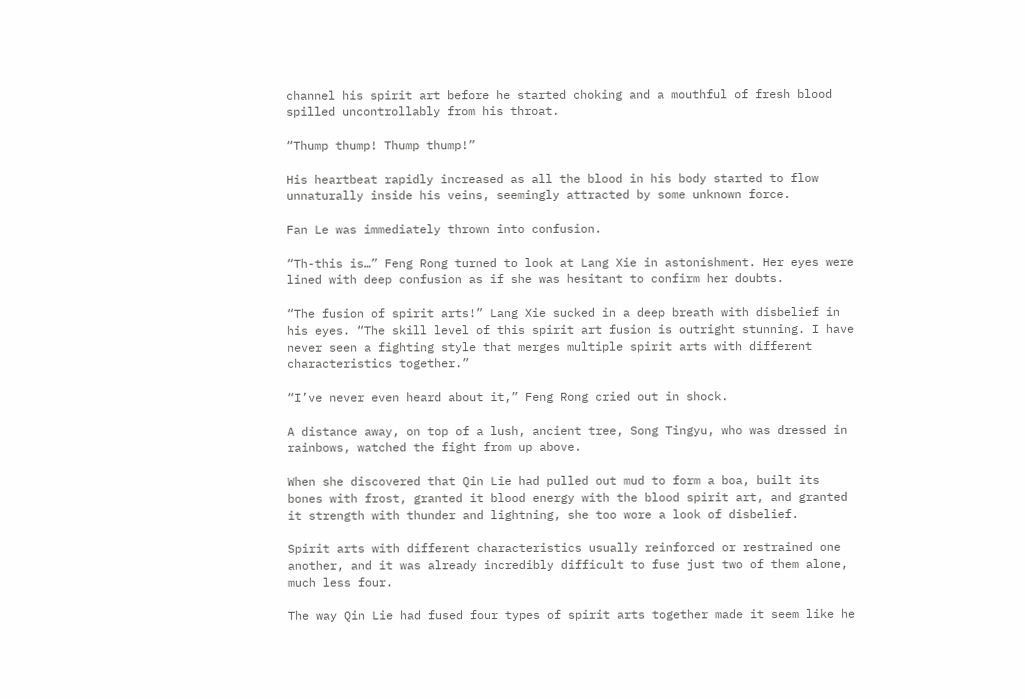channel his spirit art before he started choking and a mouthful of fresh blood spilled uncontrollably from his throat.

“Thump thump! Thump thump!”

His heartbeat rapidly increased as all the blood in his body started to flow unnaturally inside his veins, seemingly attracted by some unknown force.

Fan Le was immediately thrown into confusion.

“Th-this is…” Feng Rong turned to look at Lang Xie in astonishment. Her eyes were lined with deep confusion as if she was hesitant to confirm her doubts.

“The fusion of spirit arts!” Lang Xie sucked in a deep breath with disbelief in his eyes. “The skill level of this spirit art fusion is outright stunning. I have never seen a fighting style that merges multiple spirit arts with different characteristics together.”

“I’ve never even heard about it,” Feng Rong cried out in shock.

A distance away, on top of a lush, ancient tree, Song Tingyu, who was dressed in rainbows, watched the fight from up above.

When she discovered that Qin Lie had pulled out mud to form a boa, built its bones with frost, granted it blood energy with the blood spirit art, and granted it strength with thunder and lightning, she too wore a look of disbelief.

Spirit arts with different characteristics usually reinforced or restrained one another, and it was already incredibly difficult to fuse just two of them alone, much less four.

The way Qin Lie had fused four types of spirit arts together made it seem like he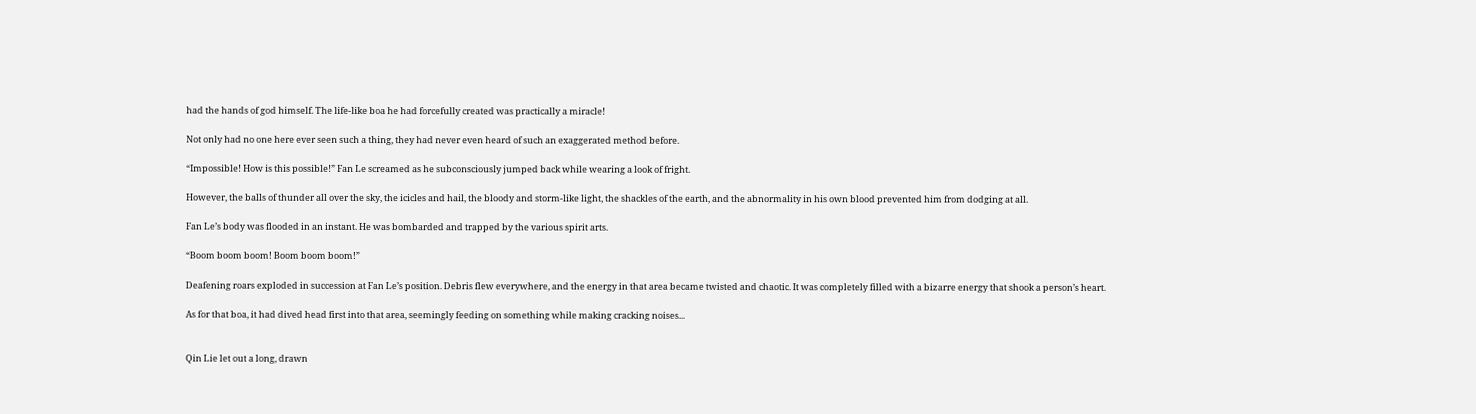had the hands of god himself. The life-like boa he had forcefully created was practically a miracle!

Not only had no one here ever seen such a thing, they had never even heard of such an exaggerated method before.

“Impossible! How is this possible!” Fan Le screamed as he subconsciously jumped back while wearing a look of fright.

However, the balls of thunder all over the sky, the icicles and hail, the bloody and storm-like light, the shackles of the earth, and the abnormality in his own blood prevented him from dodging at all.

Fan Le’s body was flooded in an instant. He was bombarded and trapped by the various spirit arts.

“Boom boom boom! Boom boom boom!”

Deafening roars exploded in succession at Fan Le’s position. Debris flew everywhere, and the energy in that area became twisted and chaotic. It was completely filled with a bizarre energy that shook a person’s heart.

As for that boa, it had dived head first into that area, seemingly feeding on something while making cracking noises...


Qin Lie let out a long, drawn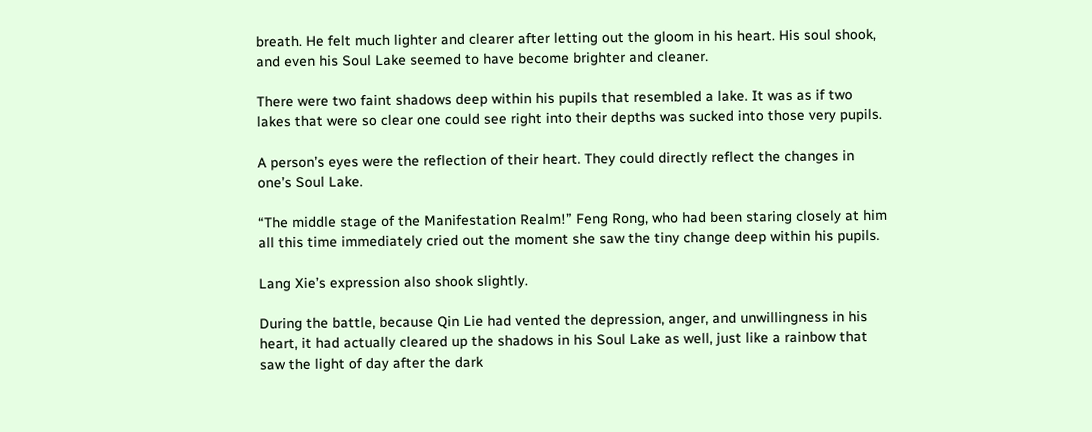breath. He felt much lighter and clearer after letting out the gloom in his heart. His soul shook, and even his Soul Lake seemed to have become brighter and cleaner.

There were two faint shadows deep within his pupils that resembled a lake. It was as if two lakes that were so clear one could see right into their depths was sucked into those very pupils.

A person’s eyes were the reflection of their heart. They could directly reflect the changes in one’s Soul Lake.

“The middle stage of the Manifestation Realm!” Feng Rong, who had been staring closely at him all this time immediately cried out the moment she saw the tiny change deep within his pupils.

Lang Xie’s expression also shook slightly.

During the battle, because Qin Lie had vented the depression, anger, and unwillingness in his heart, it had actually cleared up the shadows in his Soul Lake as well, just like a rainbow that saw the light of day after the dark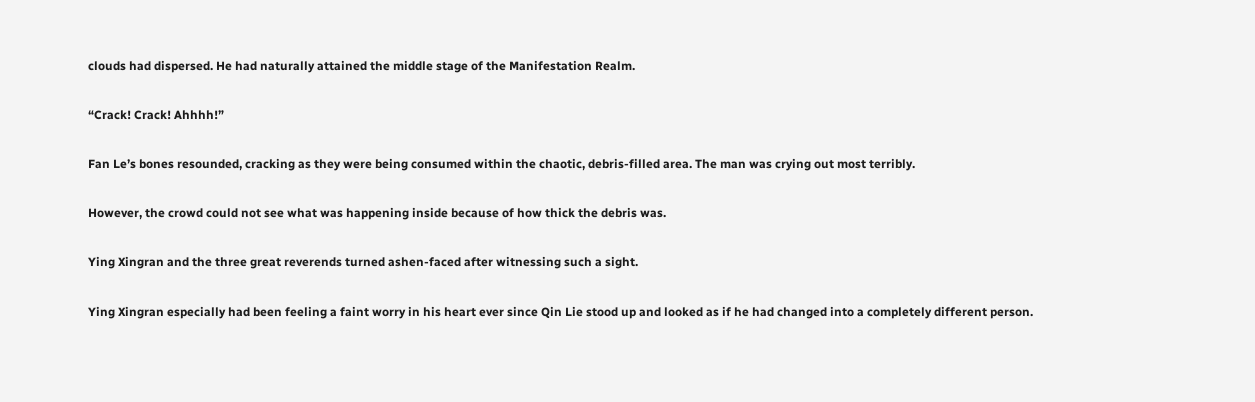clouds had dispersed. He had naturally attained the middle stage of the Manifestation Realm.

“Crack! Crack! Ahhhh!”

Fan Le’s bones resounded, cracking as they were being consumed within the chaotic, debris-filled area. The man was crying out most terribly.

However, the crowd could not see what was happening inside because of how thick the debris was.

Ying Xingran and the three great reverends turned ashen-faced after witnessing such a sight.

Ying Xingran especially had been feeling a faint worry in his heart ever since Qin Lie stood up and looked as if he had changed into a completely different person.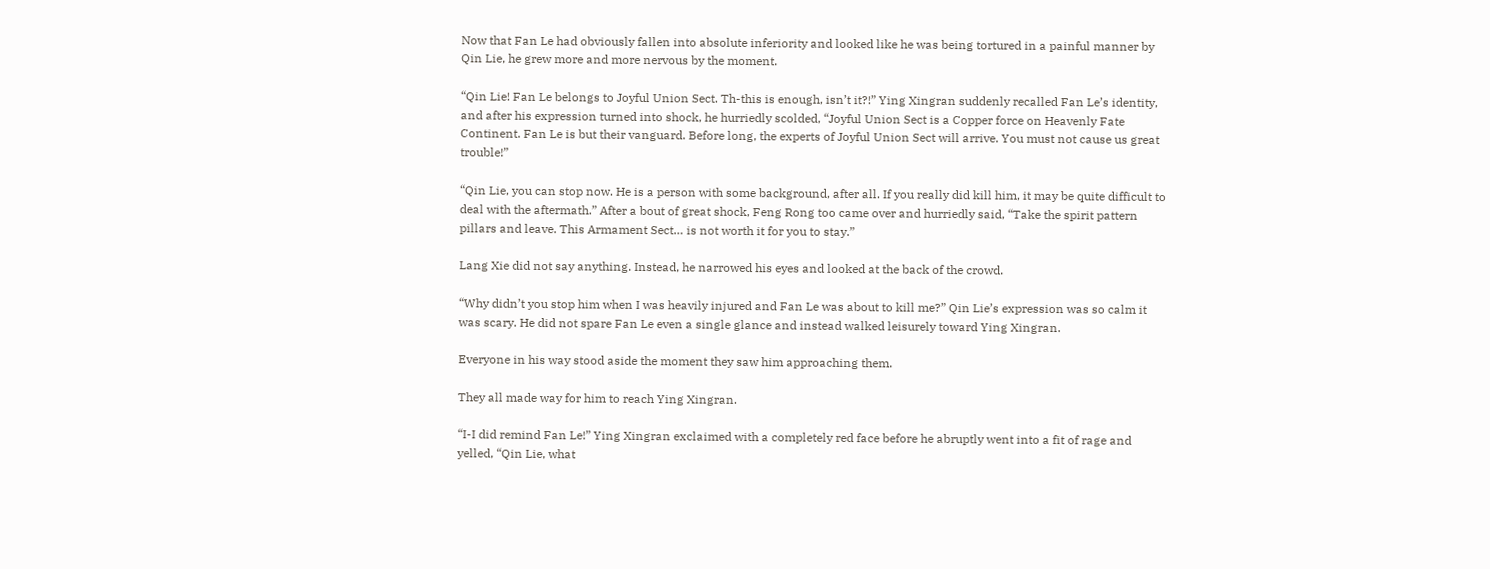Now that Fan Le had obviously fallen into absolute inferiority and looked like he was being tortured in a painful manner by Qin Lie, he grew more and more nervous by the moment.

“Qin Lie! Fan Le belongs to Joyful Union Sect. Th-this is enough, isn’t it?!” Ying Xingran suddenly recalled Fan Le’s identity, and after his expression turned into shock, he hurriedly scolded, “Joyful Union Sect is a Copper force on Heavenly Fate Continent. Fan Le is but their vanguard. Before long, the experts of Joyful Union Sect will arrive. You must not cause us great trouble!”

“Qin Lie, you can stop now. He is a person with some background, after all. If you really did kill him, it may be quite difficult to deal with the aftermath.” After a bout of great shock, Feng Rong too came over and hurriedly said, “Take the spirit pattern pillars and leave. This Armament Sect… is not worth it for you to stay.”

Lang Xie did not say anything. Instead, he narrowed his eyes and looked at the back of the crowd.

“Why didn’t you stop him when I was heavily injured and Fan Le was about to kill me?” Qin Lie’s expression was so calm it was scary. He did not spare Fan Le even a single glance and instead walked leisurely toward Ying Xingran.

Everyone in his way stood aside the moment they saw him approaching them.

They all made way for him to reach Ying Xingran.

“I-I did remind Fan Le!” Ying Xingran exclaimed with a completely red face before he abruptly went into a fit of rage and yelled, “Qin Lie, what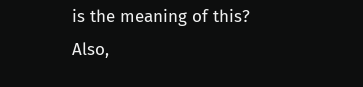is the meaning of this? Also,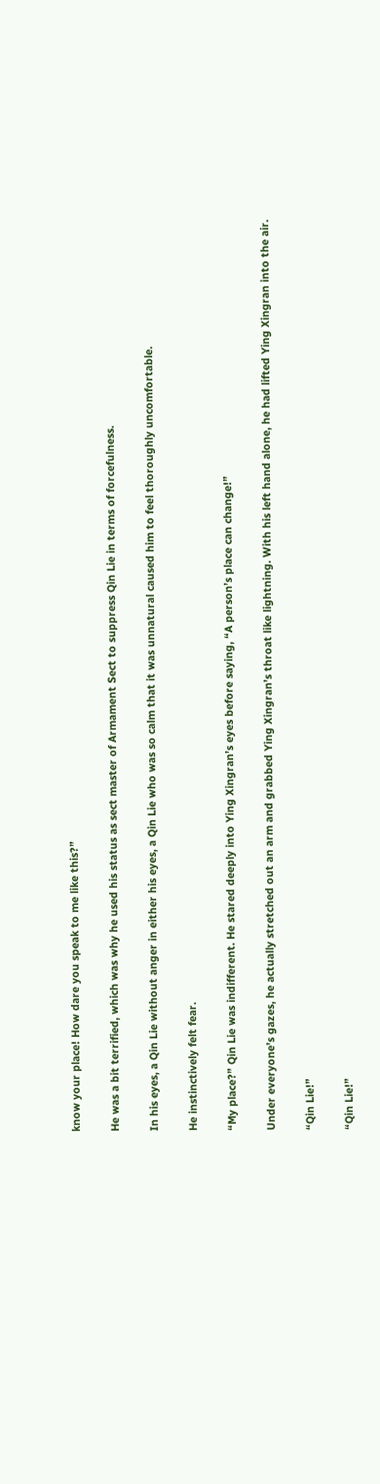know your place! How dare you speak to me like this?”

He was a bit terrified, which was why he used his status as sect master of Armament Sect to suppress Qin Lie in terms of forcefulness.

In his eyes, a Qin Lie without anger in either his eyes, a Qin Lie who was so calm that it was unnatural caused him to feel thoroughly uncomfortable.

He instinctively felt fear.

“My place?” Qin Lie was indifferent. He stared deeply into Ying Xingran’s eyes before saying, “A person’s place can change!”

Under everyone’s gazes, he actually stretched out an arm and grabbed Ying Xingran’s throat like lightning. With his left hand alone, he had lifted Ying Xingran into the air.

“Qin Lie!”

“Qin Lie!”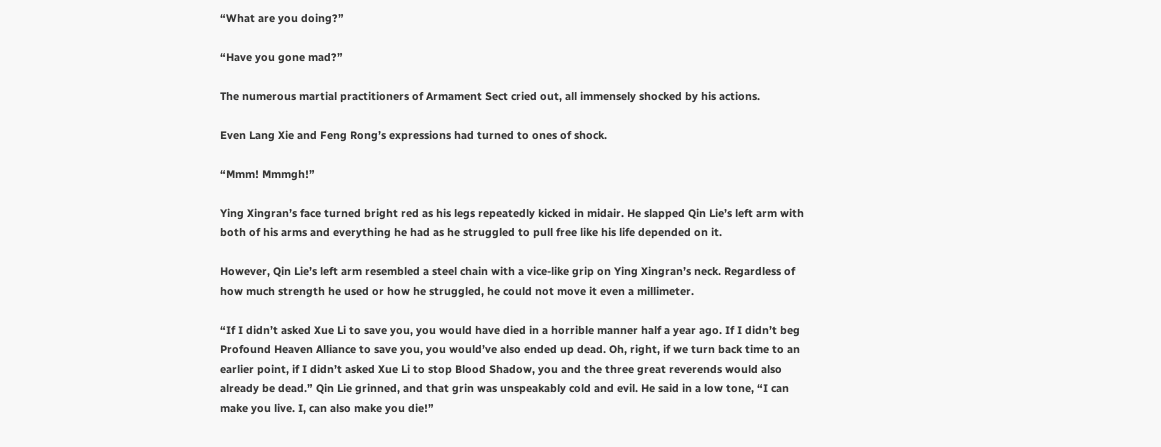“What are you doing?”

“Have you gone mad?”

The numerous martial practitioners of Armament Sect cried out, all immensely shocked by his actions.

Even Lang Xie and Feng Rong’s expressions had turned to ones of shock.

“Mmm! Mmmgh!”

Ying Xingran’s face turned bright red as his legs repeatedly kicked in midair. He slapped Qin Lie’s left arm with both of his arms and everything he had as he struggled to pull free like his life depended on it.

However, Qin Lie’s left arm resembled a steel chain with a vice-like grip on Ying Xingran’s neck. Regardless of how much strength he used or how he struggled, he could not move it even a millimeter.

“If I didn’t asked Xue Li to save you, you would have died in a horrible manner half a year ago. If I didn’t beg Profound Heaven Alliance to save you, you would’ve also ended up dead. Oh, right, if we turn back time to an earlier point, if I didn’t asked Xue Li to stop Blood Shadow, you and the three great reverends would also already be dead.” Qin Lie grinned, and that grin was unspeakably cold and evil. He said in a low tone, “I can make you live. I, can also make you die!”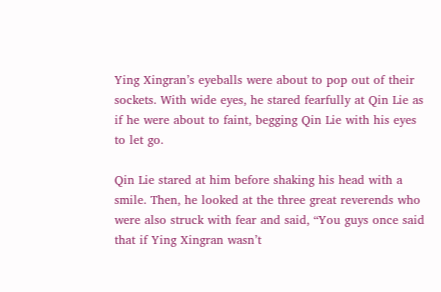Ying Xingran’s eyeballs were about to pop out of their sockets. With wide eyes, he stared fearfully at Qin Lie as if he were about to faint, begging Qin Lie with his eyes to let go.

Qin Lie stared at him before shaking his head with a smile. Then, he looked at the three great reverends who were also struck with fear and said, “You guys once said that if Ying Xingran wasn’t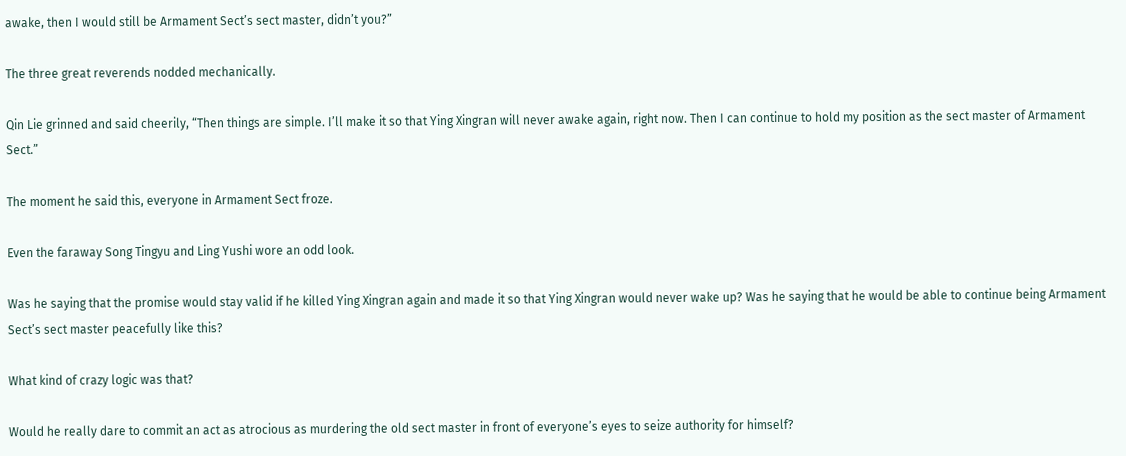awake, then I would still be Armament Sect’s sect master, didn’t you?”

The three great reverends nodded mechanically.

Qin Lie grinned and said cheerily, “Then things are simple. I’ll make it so that Ying Xingran will never awake again, right now. Then I can continue to hold my position as the sect master of Armament Sect.”

The moment he said this, everyone in Armament Sect froze.

Even the faraway Song Tingyu and Ling Yushi wore an odd look.

Was he saying that the promise would stay valid if he killed Ying Xingran again and made it so that Ying Xingran would never wake up? Was he saying that he would be able to continue being Armament Sect’s sect master peacefully like this?

What kind of crazy logic was that?

Would he really dare to commit an act as atrocious as murdering the old sect master in front of everyone’s eyes to seize authority for himself?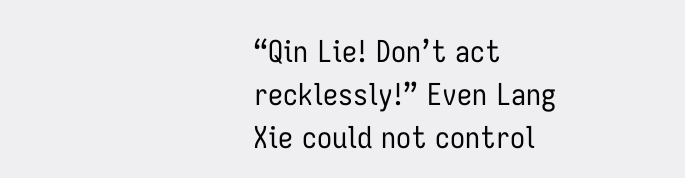“Qin Lie! Don’t act recklessly!” Even Lang Xie could not control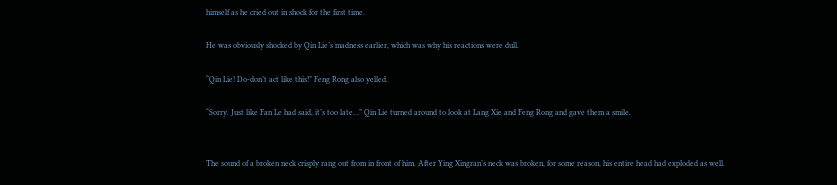himself as he cried out in shock for the first time.

He was obviously shocked by Qin Lie’s madness earlier, which was why his reactions were dull.

“Qin Lie! Do-don’t act like this!” Feng Rong also yelled.

“Sorry. Just like Fan Le had said, it’s too late…” Qin Lie turned around to look at Lang Xie and Feng Rong and gave them a smile.


The sound of a broken neck crisply rang out from in front of him. After Ying Xingran’s neck was broken, for some reason, his entire head had exploded as well.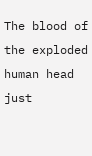The blood of the exploded human head just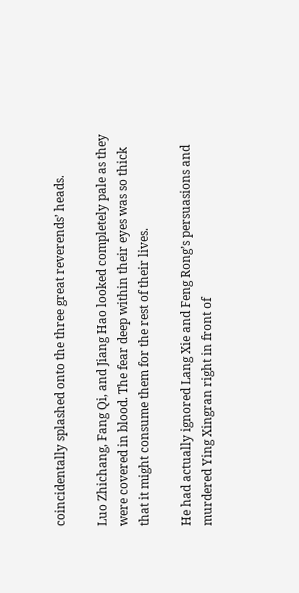coincidentally splashed onto the three great reverends’ heads.

Luo Zhichang, Fang Qi, and Jiang Hao looked completely pale as they were covered in blood. The fear deep within their eyes was so thick that it might consume them for the rest of their lives.

He had actually ignored Lang Xie and Feng Rong’s persuasions and murdered Ying Xingran right in front of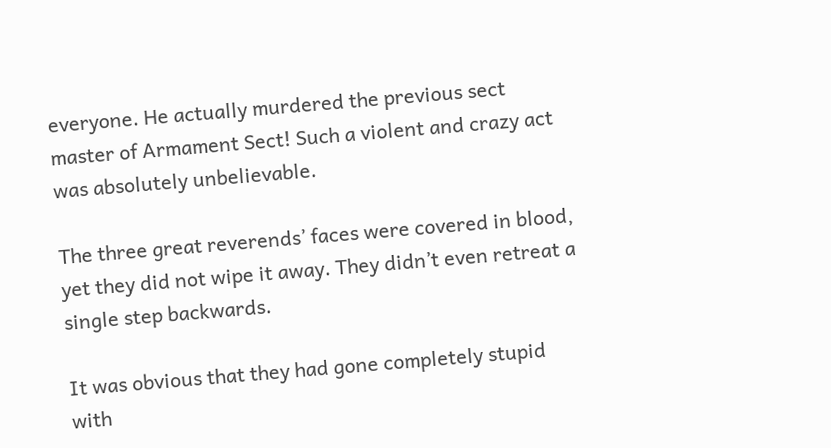everyone. He actually murdered the previous sect master of Armament Sect! Such a violent and crazy act was absolutely unbelievable.

The three great reverends’ faces were covered in blood, yet they did not wipe it away. They didn’t even retreat a single step backwards.

It was obvious that they had gone completely stupid with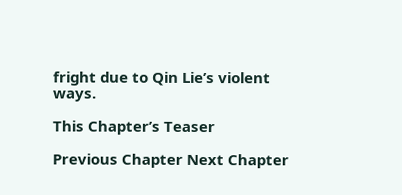fright due to Qin Lie’s violent ways.

This Chapter’s Teaser

Previous Chapter Next Chapter